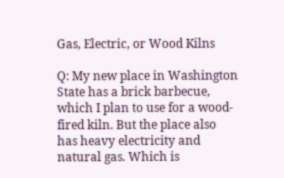Gas, Electric, or Wood Kilns

Q: My new place in Washington State has a brick barbecue, which I plan to use for a wood-fired kiln. But the place also has heavy electricity and natural gas. Which is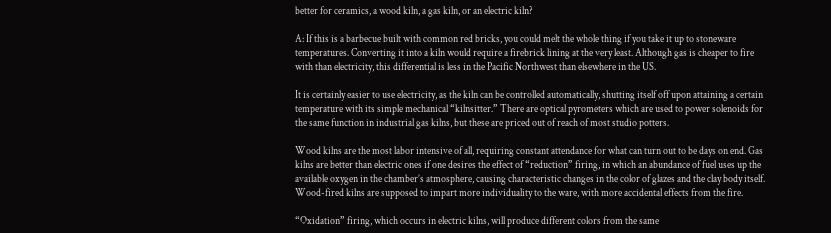better for ceramics, a wood kiln, a gas kiln, or an electric kiln?

A: If this is a barbecue built with common red bricks, you could melt the whole thing if you take it up to stoneware temperatures. Converting it into a kiln would require a firebrick lining at the very least. Although gas is cheaper to fire with than electricity, this differential is less in the Pacific Northwest than elsewhere in the US.

It is certainly easier to use electricity, as the kiln can be controlled automatically, shutting itself off upon attaining a certain temperature with its simple mechanical “kilnsitter.” There are optical pyrometers which are used to power solenoids for the same function in industrial gas kilns, but these are priced out of reach of most studio potters.

Wood kilns are the most labor intensive of all, requiring constant attendance for what can turn out to be days on end. Gas kilns are better than electric ones if one desires the effect of “reduction” firing, in which an abundance of fuel uses up the available oxygen in the chamber’s atmosphere, causing characteristic changes in the color of glazes and the clay body itself. Wood-fired kilns are supposed to impart more individuality to the ware, with more accidental effects from the fire.

“Oxidation” firing, which occurs in electric kilns, will produce different colors from the same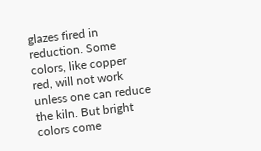glazes fired in reduction. Some colors, like copper red, will not work unless one can reduce the kiln. But bright colors come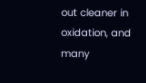out cleaner in oxidation, and many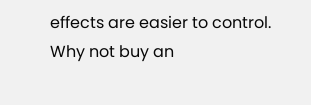effects are easier to control. Why not buy an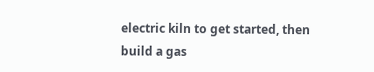electric kiln to get started, then build a gas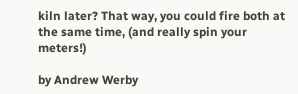kiln later? That way, you could fire both at the same time, (and really spin your meters!)

by Andrew Werby